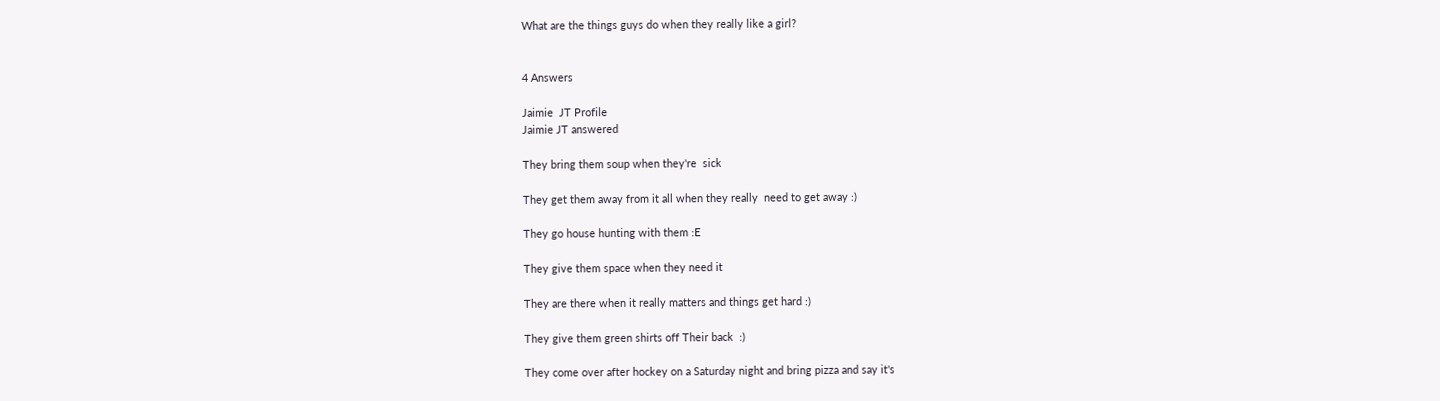What are the things guys do when they really like a girl?


4 Answers

Jaimie  JT Profile
Jaimie JT answered

They bring them soup when they're  sick

They get them away from it all when they really  need to get away :)

They go house hunting with them :E

They give them space when they need it

They are there when it really matters and things get hard :)

They give them green shirts off Their back  :)

They come over after hockey on a Saturday night and bring pizza and say it's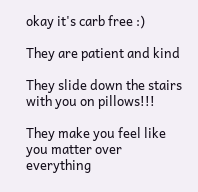okay it's carb free :)

They are patient and kind

They slide down the stairs with you on pillows!!!

They make you feel like you matter over everything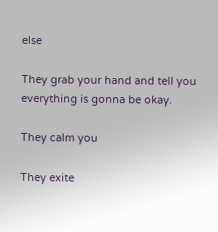else

They grab your hand and tell you everything is gonna be okay.

They calm you

They exite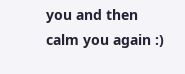you and then calm you again :)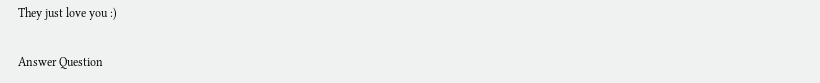They just love you :)

Answer Question